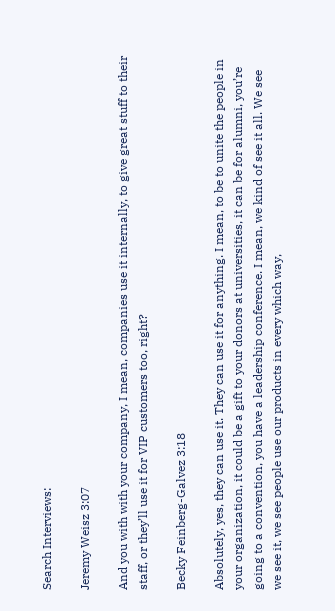Search Interviews:

Jeremy Weisz 3:07

And you with with your company, I mean, companies use it internally, to give great stuff to their staff, or they’ll use it for VIP customers too, right?

Becky Feinberg-Galvez 3:18

Absolutely, yes, they can use it. They can use it for anything. I mean, to be to unite the people in your organization, it could be a gift to your donors at universities, it can be for alumni, you’re going to a convention, you have a leadership conference. I mean, we kind of see it all. We see we see it, we see people use our products in every which way,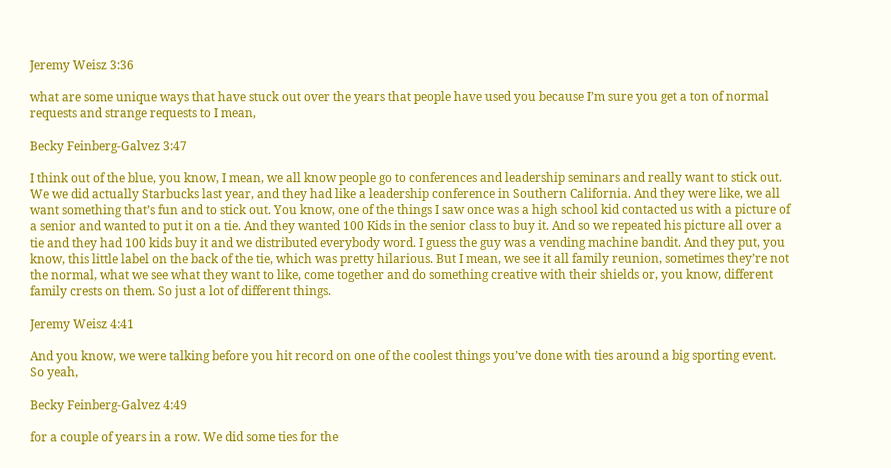Jeremy Weisz 3:36

what are some unique ways that have stuck out over the years that people have used you because I’m sure you get a ton of normal requests and strange requests to I mean,

Becky Feinberg-Galvez 3:47

I think out of the blue, you know, I mean, we all know people go to conferences and leadership seminars and really want to stick out. We we did actually Starbucks last year, and they had like a leadership conference in Southern California. And they were like, we all want something that’s fun and to stick out. You know, one of the things I saw once was a high school kid contacted us with a picture of a senior and wanted to put it on a tie. And they wanted 100 Kids in the senior class to buy it. And so we repeated his picture all over a tie and they had 100 kids buy it and we distributed everybody word. I guess the guy was a vending machine bandit. And they put, you know, this little label on the back of the tie, which was pretty hilarious. But I mean, we see it all family reunion, sometimes they’re not the normal, what we see what they want to like, come together and do something creative with their shields or, you know, different family crests on them. So just a lot of different things.

Jeremy Weisz 4:41

And you know, we were talking before you hit record on one of the coolest things you’ve done with ties around a big sporting event. So yeah,

Becky Feinberg-Galvez 4:49

for a couple of years in a row. We did some ties for the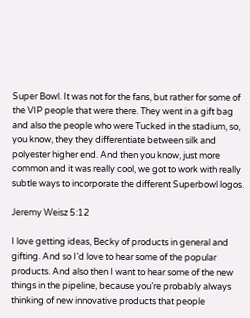Super Bowl. It was not for the fans, but rather for some of the VIP people that were there. They went in a gift bag and also the people who were Tucked in the stadium, so, you know, they they differentiate between silk and polyester higher end. And then you know, just more common and it was really cool, we got to work with really subtle ways to incorporate the different Superbowl logos.

Jeremy Weisz 5:12

I love getting ideas, Becky of products in general and gifting. And so I’d love to hear some of the popular products. And also then I want to hear some of the new things in the pipeline, because you’re probably always thinking of new innovative products that people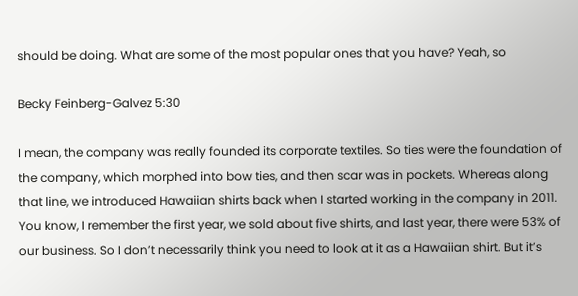should be doing. What are some of the most popular ones that you have? Yeah, so

Becky Feinberg-Galvez 5:30

I mean, the company was really founded its corporate textiles. So ties were the foundation of the company, which morphed into bow ties, and then scar was in pockets. Whereas along that line, we introduced Hawaiian shirts back when I started working in the company in 2011. You know, I remember the first year, we sold about five shirts, and last year, there were 53% of our business. So I don’t necessarily think you need to look at it as a Hawaiian shirt. But it’s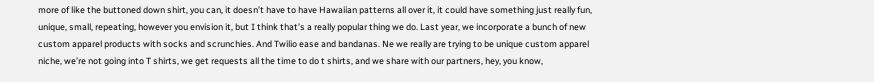more of like the buttoned down shirt, you can, it doesn’t have to have Hawaiian patterns all over it, it could have something just really fun, unique, small, repeating, however you envision it, but I think that’s a really popular thing we do. Last year, we incorporate a bunch of new custom apparel products with socks and scrunchies. And Twilio ease and bandanas. Ne we really are trying to be unique custom apparel niche, we’re not going into T shirts, we get requests all the time to do t shirts, and we share with our partners, hey, you know,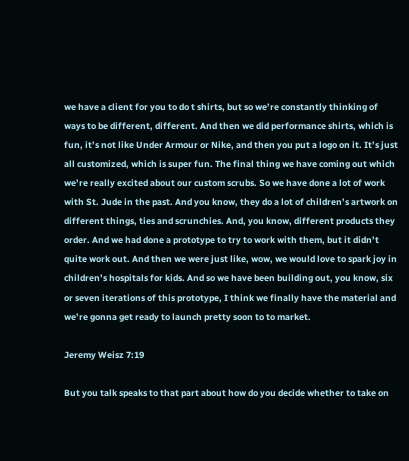we have a client for you to do t shirts, but so we’re constantly thinking of ways to be different, different. And then we did performance shirts, which is fun, it’s not like Under Armour or Nike, and then you put a logo on it. It’s just all customized, which is super fun. The final thing we have coming out which we’re really excited about our custom scrubs. So we have done a lot of work with St. Jude in the past. And you know, they do a lot of children’s artwork on different things, ties and scrunchies. And, you know, different products they order. And we had done a prototype to try to work with them, but it didn’t quite work out. And then we were just like, wow, we would love to spark joy in children’s hospitals for kids. And so we have been building out, you know, six or seven iterations of this prototype, I think we finally have the material and we’re gonna get ready to launch pretty soon to to market.

Jeremy Weisz 7:19

But you talk speaks to that part about how do you decide whether to take on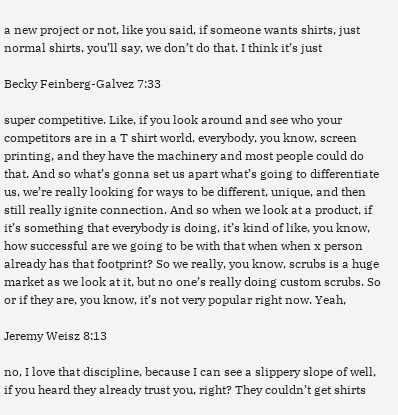a new project or not, like you said, if someone wants shirts, just normal shirts, you’ll say, we don’t do that. I think it’s just

Becky Feinberg-Galvez 7:33

super competitive. Like, if you look around and see who your competitors are in a T shirt world, everybody, you know, screen printing, and they have the machinery and most people could do that. And so what’s gonna set us apart what’s going to differentiate us, we’re really looking for ways to be different, unique, and then still really ignite connection. And so when we look at a product, if it’s something that everybody is doing, it’s kind of like, you know, how successful are we going to be with that when when x person already has that footprint? So we really, you know, scrubs is a huge market as we look at it, but no one’s really doing custom scrubs. So or if they are, you know, it’s not very popular right now. Yeah,

Jeremy Weisz 8:13

no, I love that discipline, because I can see a slippery slope of well, if you heard they already trust you, right? They couldn’t get shirts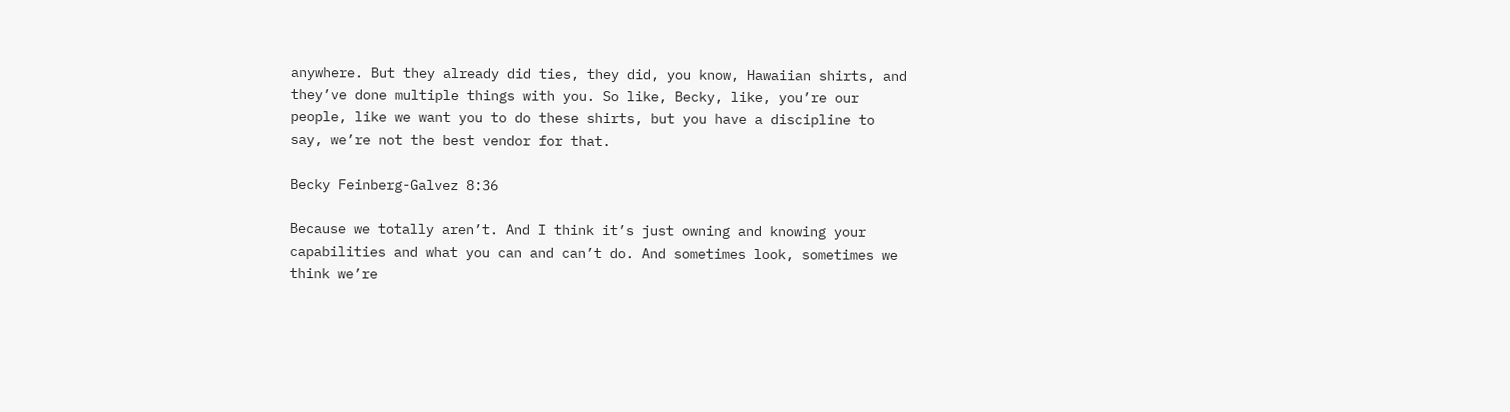anywhere. But they already did ties, they did, you know, Hawaiian shirts, and they’ve done multiple things with you. So like, Becky, like, you’re our people, like we want you to do these shirts, but you have a discipline to say, we’re not the best vendor for that.

Becky Feinberg-Galvez 8:36

Because we totally aren’t. And I think it’s just owning and knowing your capabilities and what you can and can’t do. And sometimes look, sometimes we think we’re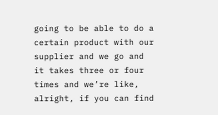going to be able to do a certain product with our supplier and we go and it takes three or four times and we’re like, alright, if you can find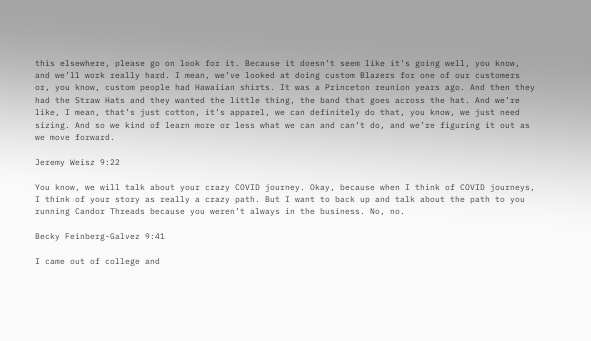this elsewhere, please go on look for it. Because it doesn’t seem like it’s going well, you know, and we’ll work really hard. I mean, we’ve looked at doing custom Blazers for one of our customers or, you know, custom people had Hawaiian shirts. It was a Princeton reunion years ago. And then they had the Straw Hats and they wanted the little thing, the band that goes across the hat. And we’re like, I mean, that’s just cotton, it’s apparel, we can definitely do that, you know, we just need sizing. And so we kind of learn more or less what we can and can’t do, and we’re figuring it out as we move forward.

Jeremy Weisz 9:22

You know, we will talk about your crazy COVID journey. Okay, because when I think of COVID journeys, I think of your story as really a crazy path. But I want to back up and talk about the path to you running Candor Threads because you weren’t always in the business. No, no.

Becky Feinberg-Galvez 9:41

I came out of college and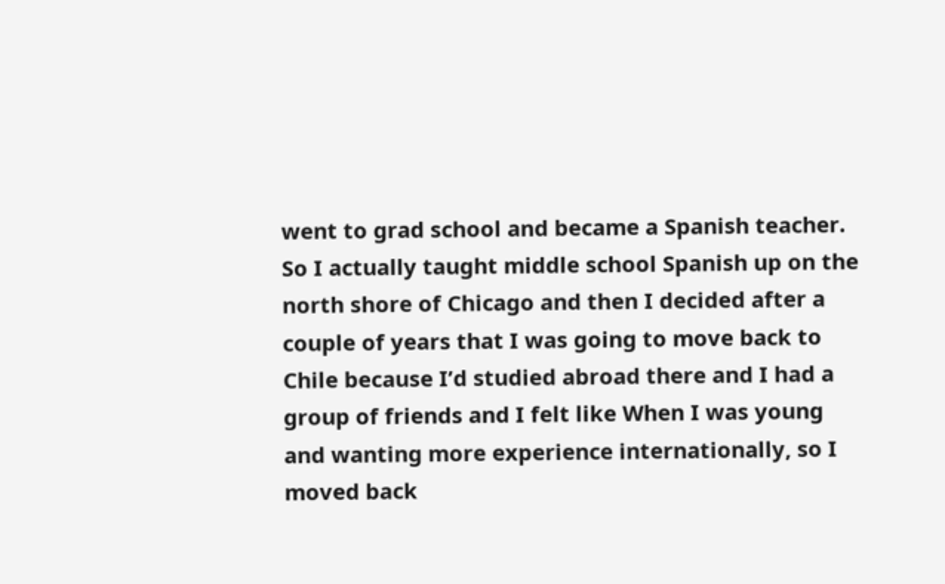went to grad school and became a Spanish teacher. So I actually taught middle school Spanish up on the north shore of Chicago and then I decided after a couple of years that I was going to move back to Chile because I’d studied abroad there and I had a group of friends and I felt like When I was young and wanting more experience internationally, so I moved back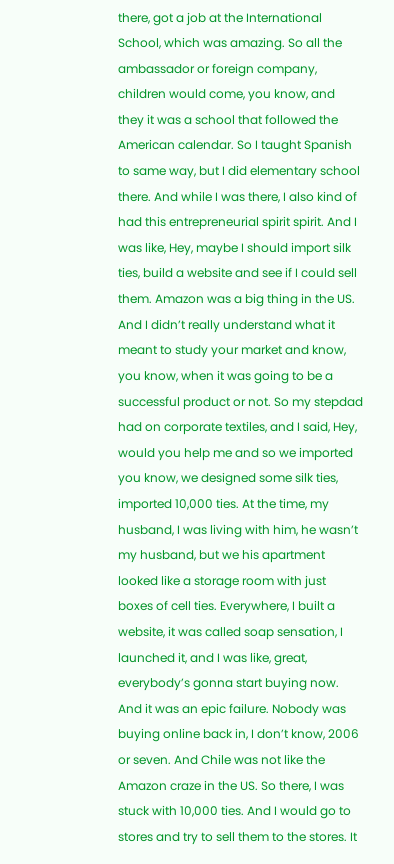there, got a job at the International School, which was amazing. So all the ambassador or foreign company, children would come, you know, and they it was a school that followed the American calendar. So I taught Spanish to same way, but I did elementary school there. And while I was there, I also kind of had this entrepreneurial spirit spirit. And I was like, Hey, maybe I should import silk ties, build a website and see if I could sell them. Amazon was a big thing in the US. And I didn’t really understand what it meant to study your market and know, you know, when it was going to be a successful product or not. So my stepdad had on corporate textiles, and I said, Hey, would you help me and so we imported you know, we designed some silk ties, imported 10,000 ties. At the time, my husband, I was living with him, he wasn’t my husband, but we his apartment looked like a storage room with just boxes of cell ties. Everywhere, I built a website, it was called soap sensation, I launched it, and I was like, great, everybody’s gonna start buying now. And it was an epic failure. Nobody was buying online back in, I don’t know, 2006 or seven. And Chile was not like the Amazon craze in the US. So there, I was stuck with 10,000 ties. And I would go to stores and try to sell them to the stores. It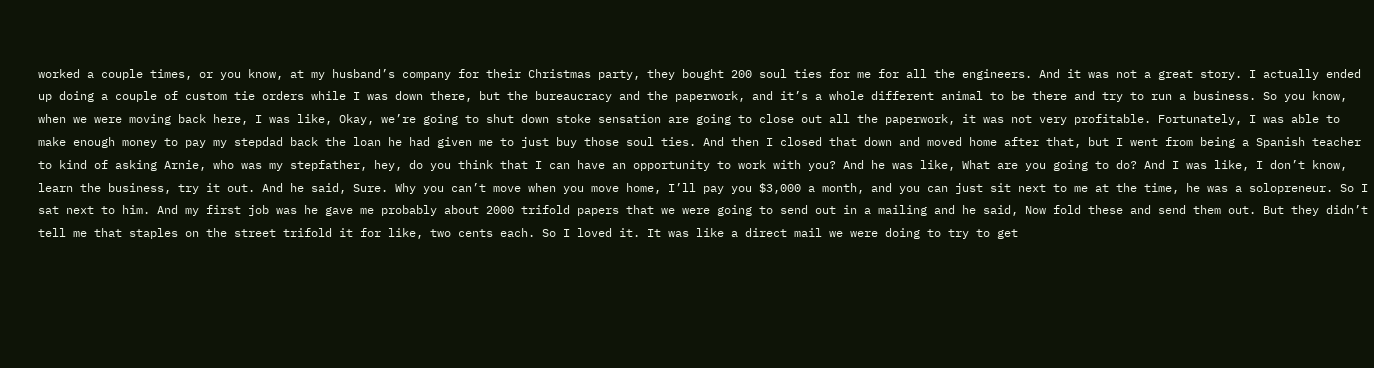worked a couple times, or you know, at my husband’s company for their Christmas party, they bought 200 soul ties for me for all the engineers. And it was not a great story. I actually ended up doing a couple of custom tie orders while I was down there, but the bureaucracy and the paperwork, and it’s a whole different animal to be there and try to run a business. So you know, when we were moving back here, I was like, Okay, we’re going to shut down stoke sensation are going to close out all the paperwork, it was not very profitable. Fortunately, I was able to make enough money to pay my stepdad back the loan he had given me to just buy those soul ties. And then I closed that down and moved home after that, but I went from being a Spanish teacher to kind of asking Arnie, who was my stepfather, hey, do you think that I can have an opportunity to work with you? And he was like, What are you going to do? And I was like, I don’t know, learn the business, try it out. And he said, Sure. Why you can’t move when you move home, I’ll pay you $3,000 a month, and you can just sit next to me at the time, he was a solopreneur. So I sat next to him. And my first job was he gave me probably about 2000 trifold papers that we were going to send out in a mailing and he said, Now fold these and send them out. But they didn’t tell me that staples on the street trifold it for like, two cents each. So I loved it. It was like a direct mail we were doing to try to get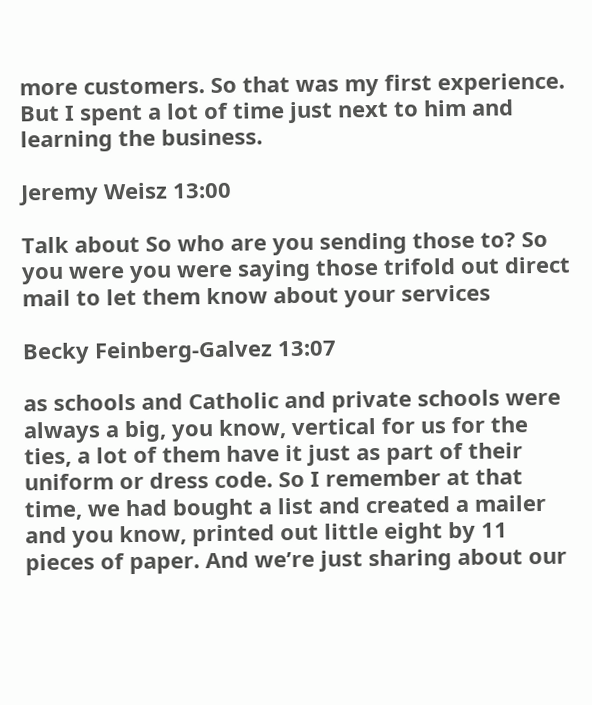more customers. So that was my first experience. But I spent a lot of time just next to him and learning the business.

Jeremy Weisz 13:00

Talk about So who are you sending those to? So you were you were saying those trifold out direct mail to let them know about your services

Becky Feinberg-Galvez 13:07

as schools and Catholic and private schools were always a big, you know, vertical for us for the ties, a lot of them have it just as part of their uniform or dress code. So I remember at that time, we had bought a list and created a mailer and you know, printed out little eight by 11 pieces of paper. And we’re just sharing about our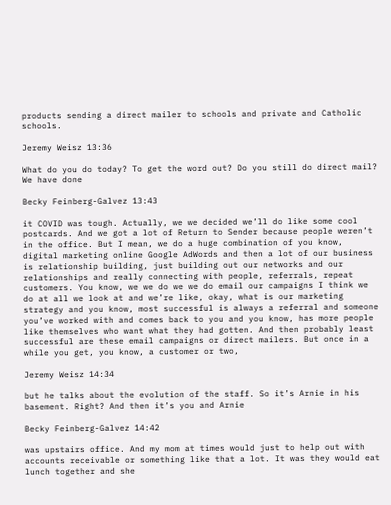products sending a direct mailer to schools and private and Catholic schools.

Jeremy Weisz 13:36

What do you do today? To get the word out? Do you still do direct mail? We have done

Becky Feinberg-Galvez 13:43

it COVID was tough. Actually, we we decided we’ll do like some cool postcards. And we got a lot of Return to Sender because people weren’t in the office. But I mean, we do a huge combination of you know, digital marketing online Google AdWords and then a lot of our business is relationship building, just building out our networks and our relationships and really connecting with people, referrals, repeat customers. You know, we we do we we do email our campaigns I think we do at all we look at and we’re like, okay, what is our marketing strategy and you know, most successful is always a referral and someone you’ve worked with and comes back to you and you know, has more people like themselves who want what they had gotten. And then probably least successful are these email campaigns or direct mailers. But once in a while you get, you know, a customer or two,

Jeremy Weisz 14:34

but he talks about the evolution of the staff. So it’s Arnie in his basement. Right? And then it’s you and Arnie

Becky Feinberg-Galvez 14:42

was upstairs office. And my mom at times would just to help out with accounts receivable or something like that a lot. It was they would eat lunch together and she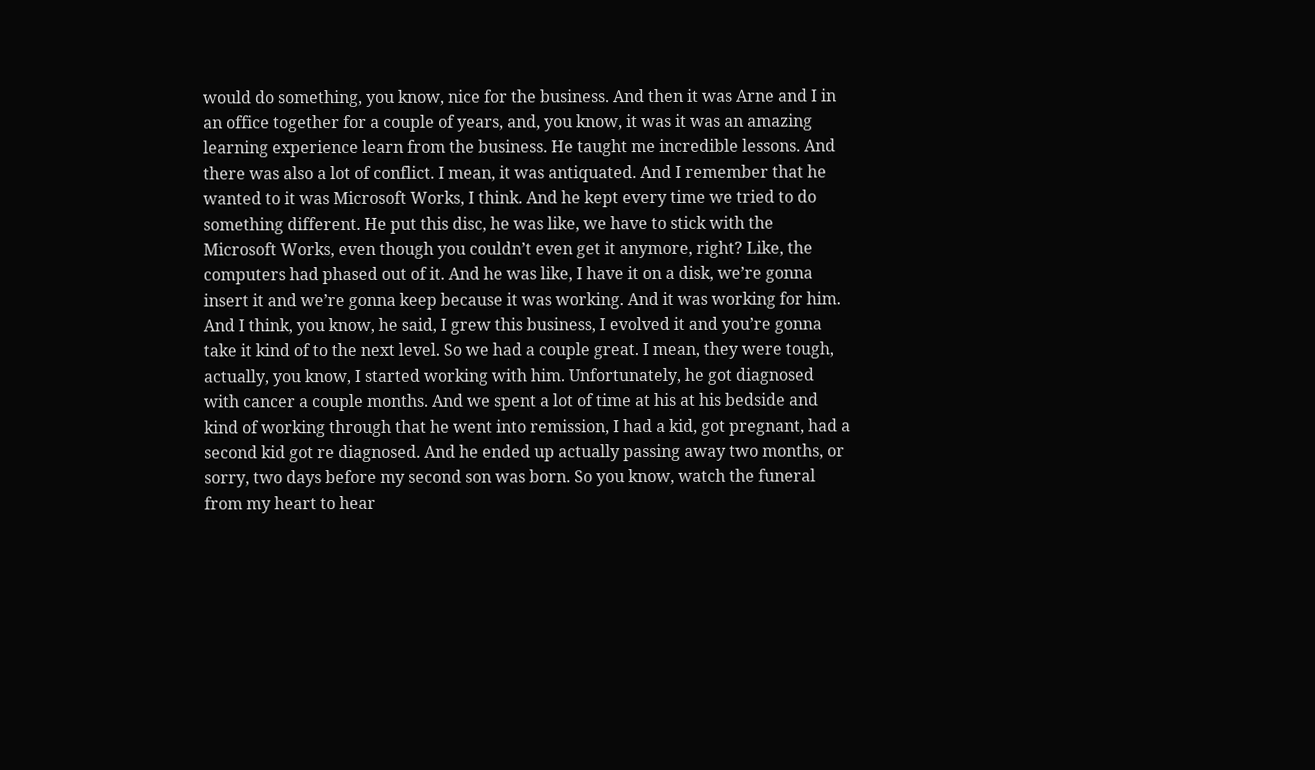would do something, you know, nice for the business. And then it was Arne and I in an office together for a couple of years, and, you know, it was it was an amazing learning experience learn from the business. He taught me incredible lessons. And there was also a lot of conflict. I mean, it was antiquated. And I remember that he wanted to it was Microsoft Works, I think. And he kept every time we tried to do something different. He put this disc, he was like, we have to stick with the Microsoft Works, even though you couldn’t even get it anymore, right? Like, the computers had phased out of it. And he was like, I have it on a disk, we’re gonna insert it and we’re gonna keep because it was working. And it was working for him. And I think, you know, he said, I grew this business, I evolved it and you’re gonna take it kind of to the next level. So we had a couple great. I mean, they were tough, actually, you know, I started working with him. Unfortunately, he got diagnosed with cancer a couple months. And we spent a lot of time at his at his bedside and kind of working through that he went into remission, I had a kid, got pregnant, had a second kid got re diagnosed. And he ended up actually passing away two months, or sorry, two days before my second son was born. So you know, watch the funeral from my heart to hear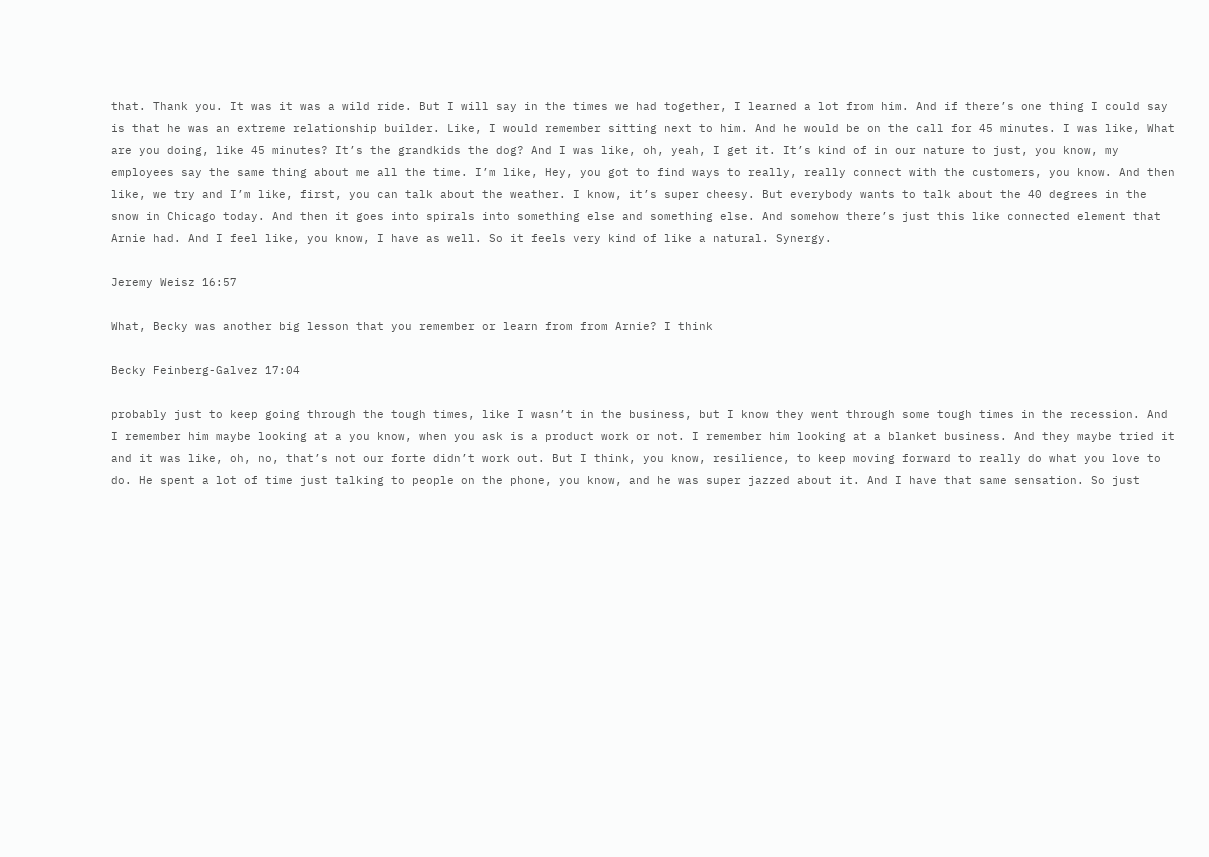that. Thank you. It was it was a wild ride. But I will say in the times we had together, I learned a lot from him. And if there’s one thing I could say is that he was an extreme relationship builder. Like, I would remember sitting next to him. And he would be on the call for 45 minutes. I was like, What are you doing, like 45 minutes? It’s the grandkids the dog? And I was like, oh, yeah, I get it. It’s kind of in our nature to just, you know, my employees say the same thing about me all the time. I’m like, Hey, you got to find ways to really, really connect with the customers, you know. And then like, we try and I’m like, first, you can talk about the weather. I know, it’s super cheesy. But everybody wants to talk about the 40 degrees in the snow in Chicago today. And then it goes into spirals into something else and something else. And somehow there’s just this like connected element that Arnie had. And I feel like, you know, I have as well. So it feels very kind of like a natural. Synergy.

Jeremy Weisz 16:57

What, Becky was another big lesson that you remember or learn from from Arnie? I think

Becky Feinberg-Galvez 17:04

probably just to keep going through the tough times, like I wasn’t in the business, but I know they went through some tough times in the recession. And I remember him maybe looking at a you know, when you ask is a product work or not. I remember him looking at a blanket business. And they maybe tried it and it was like, oh, no, that’s not our forte didn’t work out. But I think, you know, resilience, to keep moving forward to really do what you love to do. He spent a lot of time just talking to people on the phone, you know, and he was super jazzed about it. And I have that same sensation. So just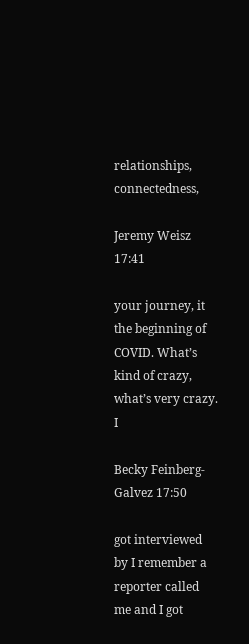relationships, connectedness,

Jeremy Weisz 17:41

your journey, it the beginning of COVID. What’s kind of crazy, what’s very crazy. I

Becky Feinberg-Galvez 17:50

got interviewed by I remember a reporter called me and I got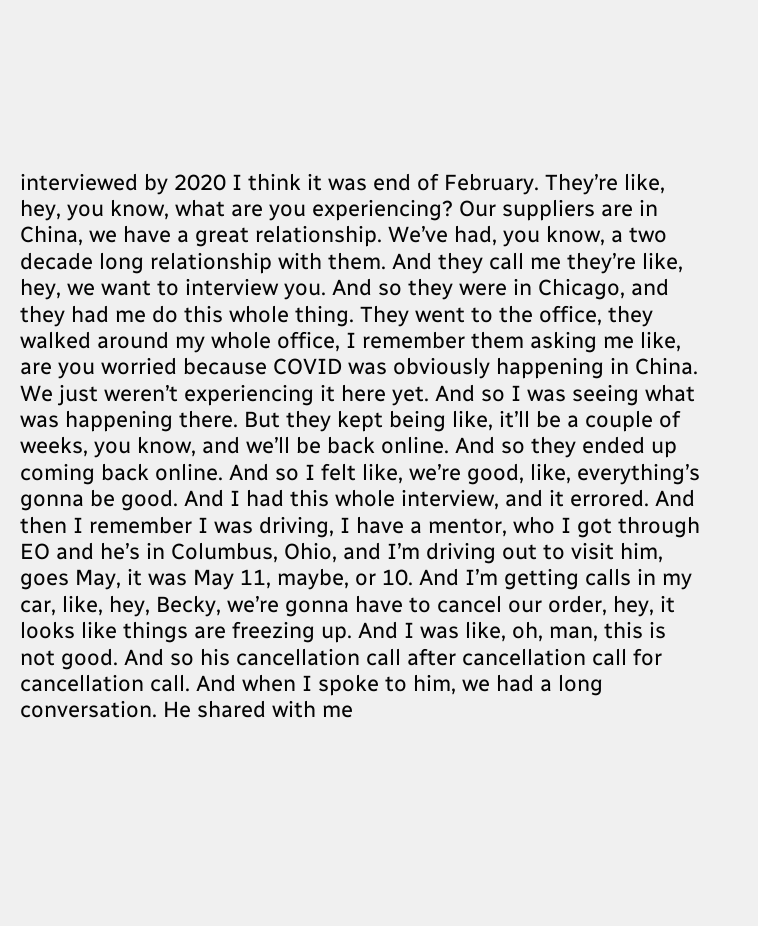interviewed by 2020 I think it was end of February. They’re like, hey, you know, what are you experiencing? Our suppliers are in China, we have a great relationship. We’ve had, you know, a two decade long relationship with them. And they call me they’re like, hey, we want to interview you. And so they were in Chicago, and they had me do this whole thing. They went to the office, they walked around my whole office, I remember them asking me like, are you worried because COVID was obviously happening in China. We just weren’t experiencing it here yet. And so I was seeing what was happening there. But they kept being like, it’ll be a couple of weeks, you know, and we’ll be back online. And so they ended up coming back online. And so I felt like, we’re good, like, everything’s gonna be good. And I had this whole interview, and it errored. And then I remember I was driving, I have a mentor, who I got through EO and he’s in Columbus, Ohio, and I’m driving out to visit him, goes May, it was May 11, maybe, or 10. And I’m getting calls in my car, like, hey, Becky, we’re gonna have to cancel our order, hey, it looks like things are freezing up. And I was like, oh, man, this is not good. And so his cancellation call after cancellation call for cancellation call. And when I spoke to him, we had a long conversation. He shared with me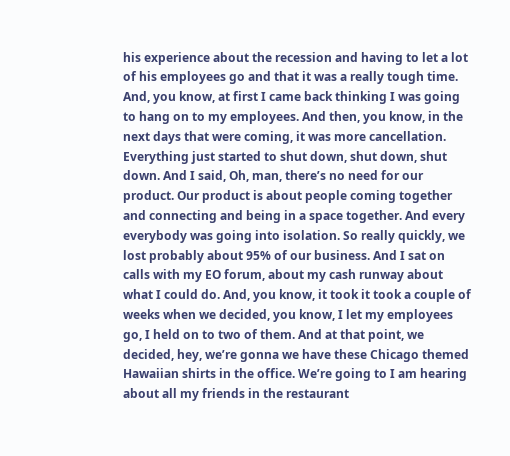his experience about the recession and having to let a lot of his employees go and that it was a really tough time. And, you know, at first I came back thinking I was going to hang on to my employees. And then, you know, in the next days that were coming, it was more cancellation. Everything just started to shut down, shut down, shut down. And I said, Oh, man, there’s no need for our product. Our product is about people coming together and connecting and being in a space together. And every everybody was going into isolation. So really quickly, we lost probably about 95% of our business. And I sat on calls with my EO forum, about my cash runway about what I could do. And, you know, it took it took a couple of weeks when we decided, you know, I let my employees go, I held on to two of them. And at that point, we decided, hey, we’re gonna we have these Chicago themed Hawaiian shirts in the office. We’re going to I am hearing about all my friends in the restaurant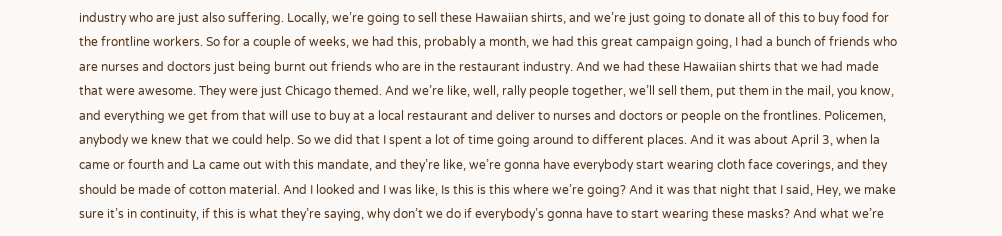industry who are just also suffering. Locally, we’re going to sell these Hawaiian shirts, and we’re just going to donate all of this to buy food for the frontline workers. So for a couple of weeks, we had this, probably a month, we had this great campaign going, I had a bunch of friends who are nurses and doctors just being burnt out friends who are in the restaurant industry. And we had these Hawaiian shirts that we had made that were awesome. They were just Chicago themed. And we’re like, well, rally people together, we’ll sell them, put them in the mail, you know, and everything we get from that will use to buy at a local restaurant and deliver to nurses and doctors or people on the frontlines. Policemen, anybody we knew that we could help. So we did that I spent a lot of time going around to different places. And it was about April 3, when la came or fourth and La came out with this mandate, and they’re like, we’re gonna have everybody start wearing cloth face coverings, and they should be made of cotton material. And I looked and I was like, Is this is this where we’re going? And it was that night that I said, Hey, we make sure it’s in continuity, if this is what they’re saying, why don’t we do if everybody’s gonna have to start wearing these masks? And what we’re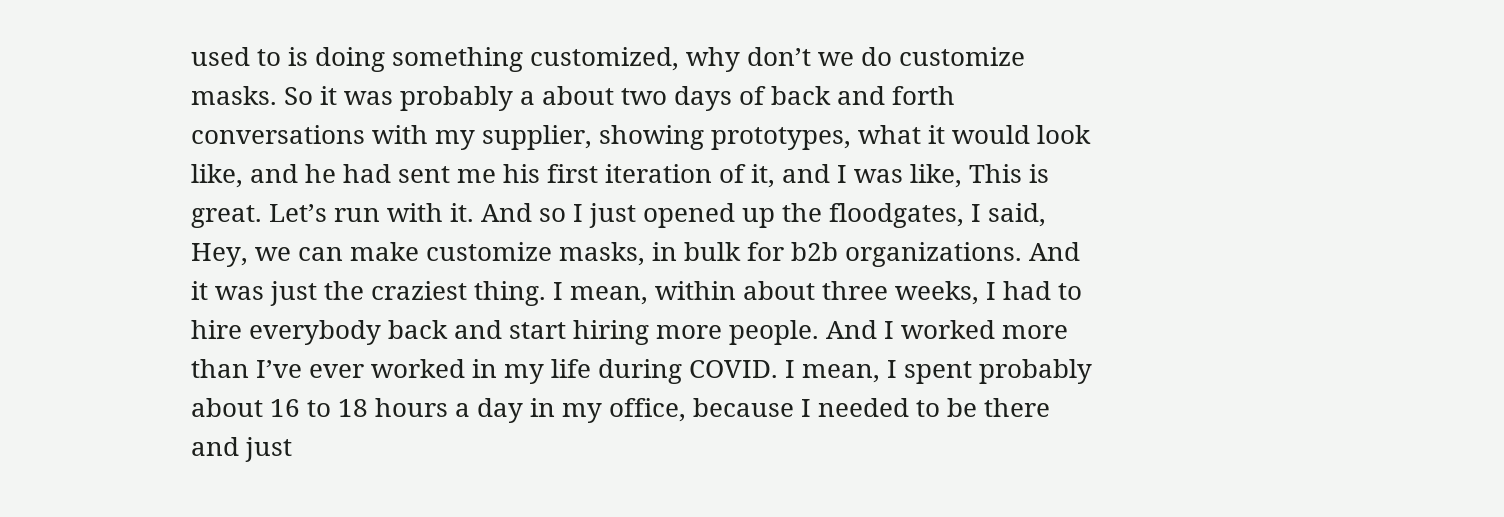used to is doing something customized, why don’t we do customize masks. So it was probably a about two days of back and forth conversations with my supplier, showing prototypes, what it would look like, and he had sent me his first iteration of it, and I was like, This is great. Let’s run with it. And so I just opened up the floodgates, I said, Hey, we can make customize masks, in bulk for b2b organizations. And it was just the craziest thing. I mean, within about three weeks, I had to hire everybody back and start hiring more people. And I worked more than I’ve ever worked in my life during COVID. I mean, I spent probably about 16 to 18 hours a day in my office, because I needed to be there and just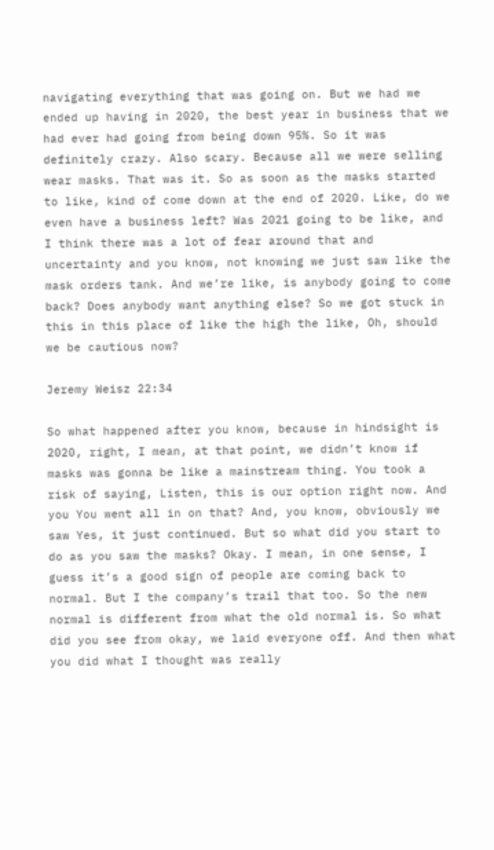navigating everything that was going on. But we had we ended up having in 2020, the best year in business that we had ever had going from being down 95%. So it was definitely crazy. Also scary. Because all we were selling wear masks. That was it. So as soon as the masks started to like, kind of come down at the end of 2020. Like, do we even have a business left? Was 2021 going to be like, and I think there was a lot of fear around that and uncertainty and you know, not knowing we just saw like the mask orders tank. And we’re like, is anybody going to come back? Does anybody want anything else? So we got stuck in this in this place of like the high the like, Oh, should we be cautious now?

Jeremy Weisz 22:34

So what happened after you know, because in hindsight is 2020, right, I mean, at that point, we didn’t know if masks was gonna be like a mainstream thing. You took a risk of saying, Listen, this is our option right now. And you You went all in on that? And, you know, obviously we saw Yes, it just continued. But so what did you start to do as you saw the masks? Okay. I mean, in one sense, I guess it’s a good sign of people are coming back to normal. But I the company’s trail that too. So the new normal is different from what the old normal is. So what did you see from okay, we laid everyone off. And then what you did what I thought was really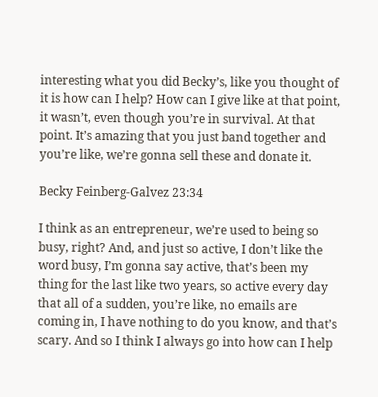interesting what you did Becky’s, like you thought of it is how can I help? How can I give like at that point, it wasn’t, even though you’re in survival. At that point. It’s amazing that you just band together and you’re like, we’re gonna sell these and donate it.

Becky Feinberg-Galvez 23:34

I think as an entrepreneur, we’re used to being so busy, right? And, and just so active, I don’t like the word busy, I’m gonna say active, that’s been my thing for the last like two years, so active every day that all of a sudden, you’re like, no emails are coming in, I have nothing to do you know, and that’s scary. And so I think I always go into how can I help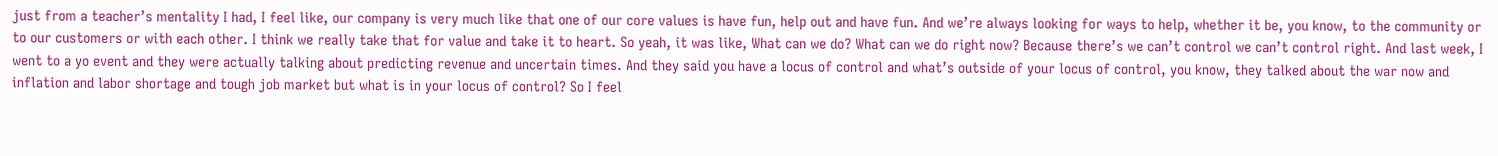just from a teacher’s mentality I had, I feel like, our company is very much like that one of our core values is have fun, help out and have fun. And we’re always looking for ways to help, whether it be, you know, to the community or to our customers or with each other. I think we really take that for value and take it to heart. So yeah, it was like, What can we do? What can we do right now? Because there’s we can’t control we can’t control right. And last week, I went to a yo event and they were actually talking about predicting revenue and uncertain times. And they said you have a locus of control and what’s outside of your locus of control, you know, they talked about the war now and inflation and labor shortage and tough job market but what is in your locus of control? So I feel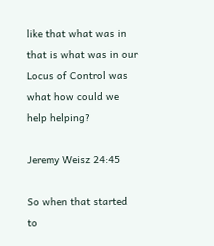like that what was in that is what was in our Locus of Control was what how could we help helping?

Jeremy Weisz 24:45

So when that started to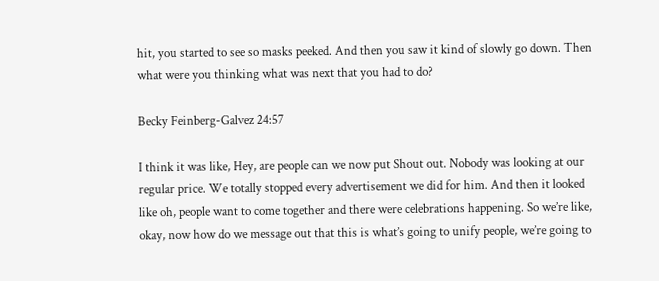hit, you started to see so masks peeked. And then you saw it kind of slowly go down. Then what were you thinking what was next that you had to do?

Becky Feinberg-Galvez 24:57

I think it was like, Hey, are people can we now put Shout out. Nobody was looking at our regular price. We totally stopped every advertisement we did for him. And then it looked like oh, people want to come together and there were celebrations happening. So we’re like, okay, now how do we message out that this is what’s going to unify people, we’re going to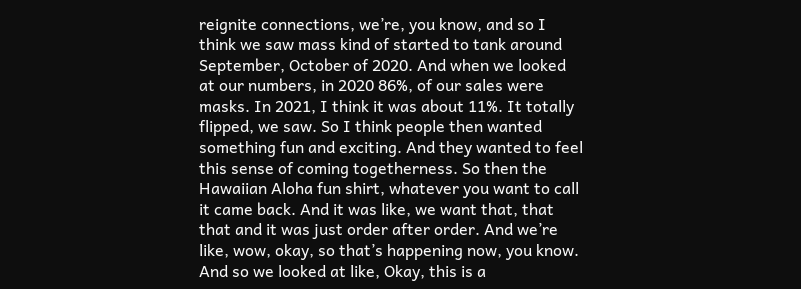reignite connections, we’re, you know, and so I think we saw mass kind of started to tank around September, October of 2020. And when we looked at our numbers, in 2020 86%, of our sales were masks. In 2021, I think it was about 11%. It totally flipped, we saw. So I think people then wanted something fun and exciting. And they wanted to feel this sense of coming togetherness. So then the Hawaiian Aloha fun shirt, whatever you want to call it came back. And it was like, we want that, that that and it was just order after order. And we’re like, wow, okay, so that’s happening now, you know. And so we looked at like, Okay, this is a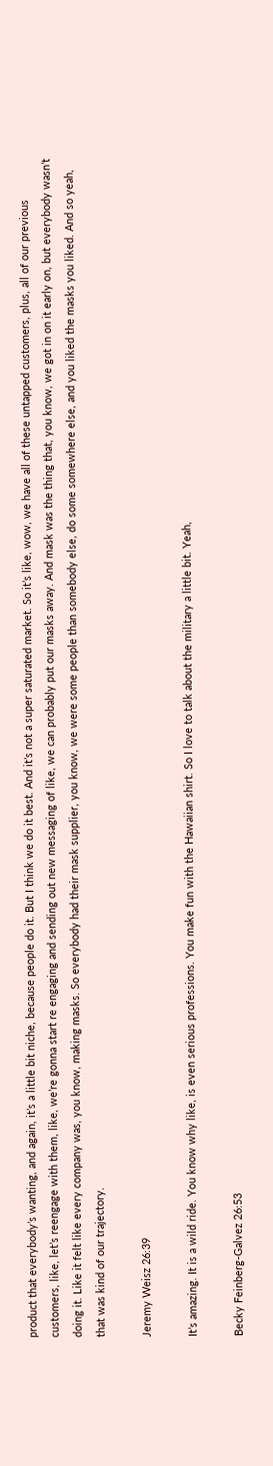product that everybody’s wanting, and again, it’s a little bit niche, because people do it. But I think we do it best. And it’s not a super saturated market. So it’s like, wow, we have all of these untapped customers, plus, all of our previous customers, like, let’s reengage with them, like, we’re gonna start re engaging and sending out new messaging of like, we can probably put our masks away. And mask was the thing that, you know, we got in on it early on, but everybody wasn’t doing it. Like it felt like every company was, you know, making masks. So everybody had their mask supplier, you know, we were some people than somebody else, do some somewhere else, and you liked the masks you liked. And so yeah, that was kind of our trajectory.

Jeremy Weisz 26:39

It’s amazing. It is a wild ride. You know why like, is even serious professions. You make fun with the Hawaiian shirt. So I love to talk about the military a little bit. Yeah,

Becky Feinberg-Galvez 26:53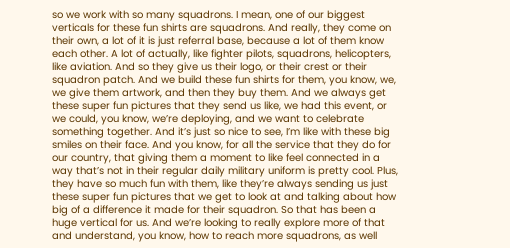so we work with so many squadrons. I mean, one of our biggest verticals for these fun shirts are squadrons. And really, they come on their own, a lot of it is just referral base, because a lot of them know each other. A lot of actually, like fighter pilots, squadrons, helicopters, like aviation. And so they give us their logo, or their crest or their squadron patch. And we build these fun shirts for them, you know, we, we give them artwork, and then they buy them. And we always get these super fun pictures that they send us like, we had this event, or we could, you know, we’re deploying, and we want to celebrate something together. And it’s just so nice to see, I’m like with these big smiles on their face. And you know, for all the service that they do for our country, that giving them a moment to like feel connected in a way that’s not in their regular daily military uniform is pretty cool. Plus, they have so much fun with them, like they’re always sending us just these super fun pictures that we get to look at and talking about how big of a difference it made for their squadron. So that has been a huge vertical for us. And we’re looking to really explore more of that and understand, you know, how to reach more squadrons, as well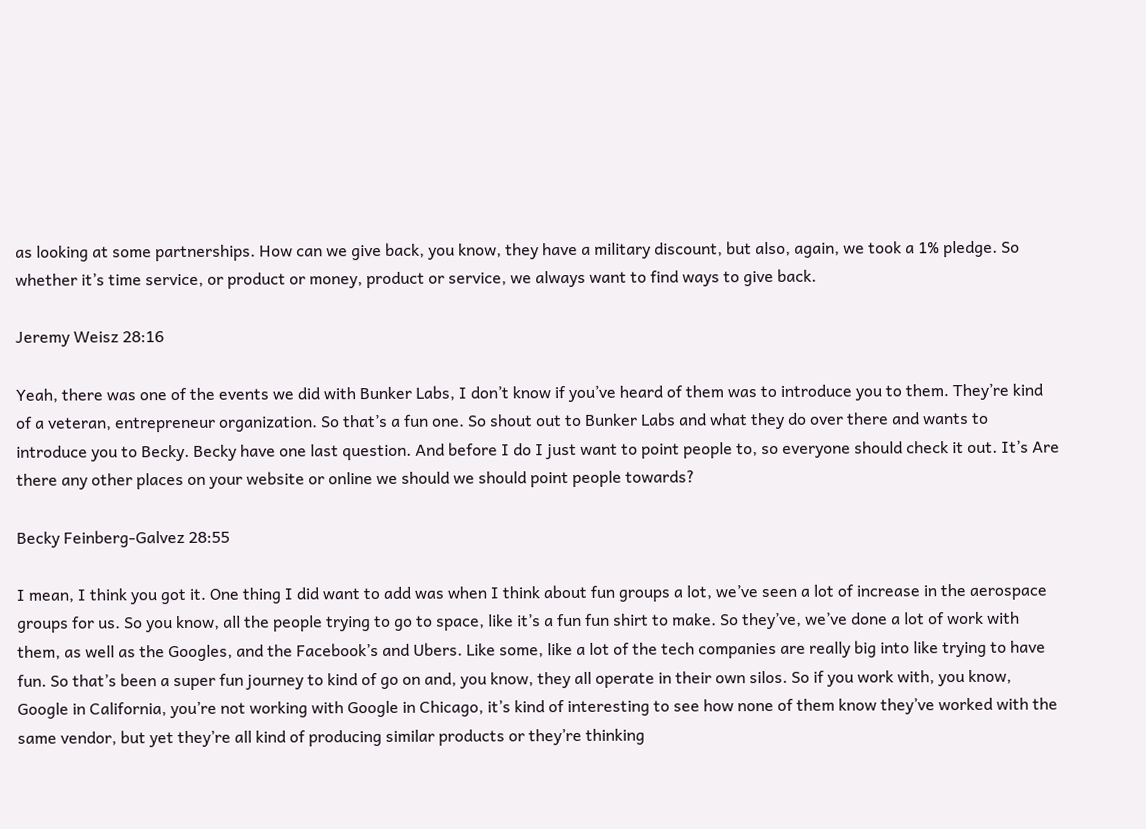as looking at some partnerships. How can we give back, you know, they have a military discount, but also, again, we took a 1% pledge. So whether it’s time service, or product or money, product or service, we always want to find ways to give back.

Jeremy Weisz 28:16

Yeah, there was one of the events we did with Bunker Labs, I don’t know if you’ve heard of them was to introduce you to them. They’re kind of a veteran, entrepreneur organization. So that’s a fun one. So shout out to Bunker Labs and what they do over there and wants to introduce you to Becky. Becky have one last question. And before I do I just want to point people to, so everyone should check it out. It’s Are there any other places on your website or online we should we should point people towards?

Becky Feinberg-Galvez 28:55

I mean, I think you got it. One thing I did want to add was when I think about fun groups a lot, we’ve seen a lot of increase in the aerospace groups for us. So you know, all the people trying to go to space, like it’s a fun fun shirt to make. So they’ve, we’ve done a lot of work with them, as well as the Googles, and the Facebook’s and Ubers. Like some, like a lot of the tech companies are really big into like trying to have fun. So that’s been a super fun journey to kind of go on and, you know, they all operate in their own silos. So if you work with, you know, Google in California, you’re not working with Google in Chicago, it’s kind of interesting to see how none of them know they’ve worked with the same vendor, but yet they’re all kind of producing similar products or they’re thinking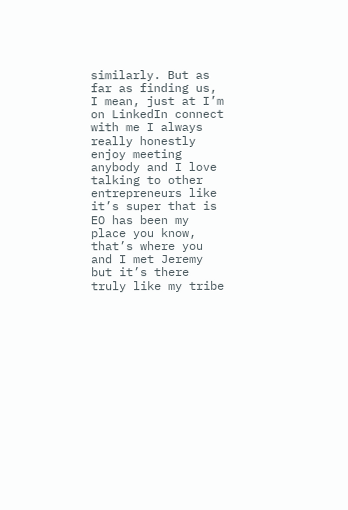similarly. But as far as finding us, I mean, just at I’m on LinkedIn connect with me I always really honestly enjoy meeting anybody and I love talking to other entrepreneurs like it’s super that is EO has been my place you know, that’s where you and I met Jeremy but it’s there truly like my tribe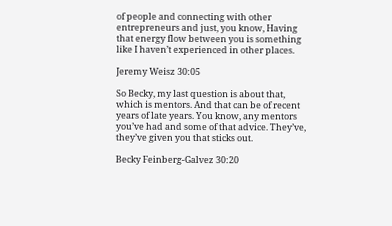of people and connecting with other entrepreneurs and just, you know, Having that energy flow between you is something like I haven’t experienced in other places.

Jeremy Weisz 30:05

So Becky, my last question is about that, which is mentors. And that can be of recent years of late years. You know, any mentors you’ve had and some of that advice. They’ve, they’ve given you that sticks out.

Becky Feinberg-Galvez 30:20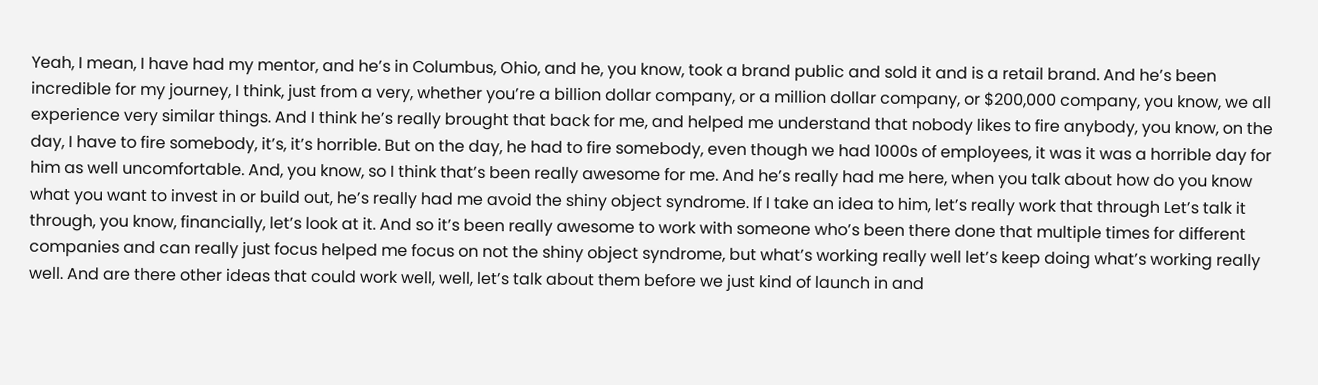Yeah, I mean, I have had my mentor, and he’s in Columbus, Ohio, and he, you know, took a brand public and sold it and is a retail brand. And he’s been incredible for my journey, I think, just from a very, whether you’re a billion dollar company, or a million dollar company, or $200,000 company, you know, we all experience very similar things. And I think he’s really brought that back for me, and helped me understand that nobody likes to fire anybody, you know, on the day, I have to fire somebody, it’s, it’s horrible. But on the day, he had to fire somebody, even though we had 1000s of employees, it was it was a horrible day for him as well uncomfortable. And, you know, so I think that’s been really awesome for me. And he’s really had me here, when you talk about how do you know what you want to invest in or build out, he’s really had me avoid the shiny object syndrome. If I take an idea to him, let’s really work that through Let’s talk it through, you know, financially, let’s look at it. And so it’s been really awesome to work with someone who’s been there done that multiple times for different companies and can really just focus helped me focus on not the shiny object syndrome, but what’s working really well let’s keep doing what’s working really well. And are there other ideas that could work well, well, let’s talk about them before we just kind of launch in and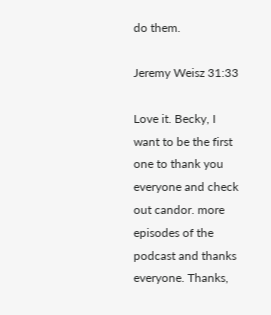do them.

Jeremy Weisz 31:33

Love it. Becky, I want to be the first one to thank you everyone and check out candor. more episodes of the podcast and thanks everyone. Thanks,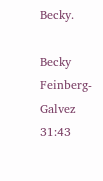Becky.

Becky Feinberg-Galvez 31:43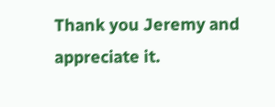Thank you Jeremy and appreciate it.